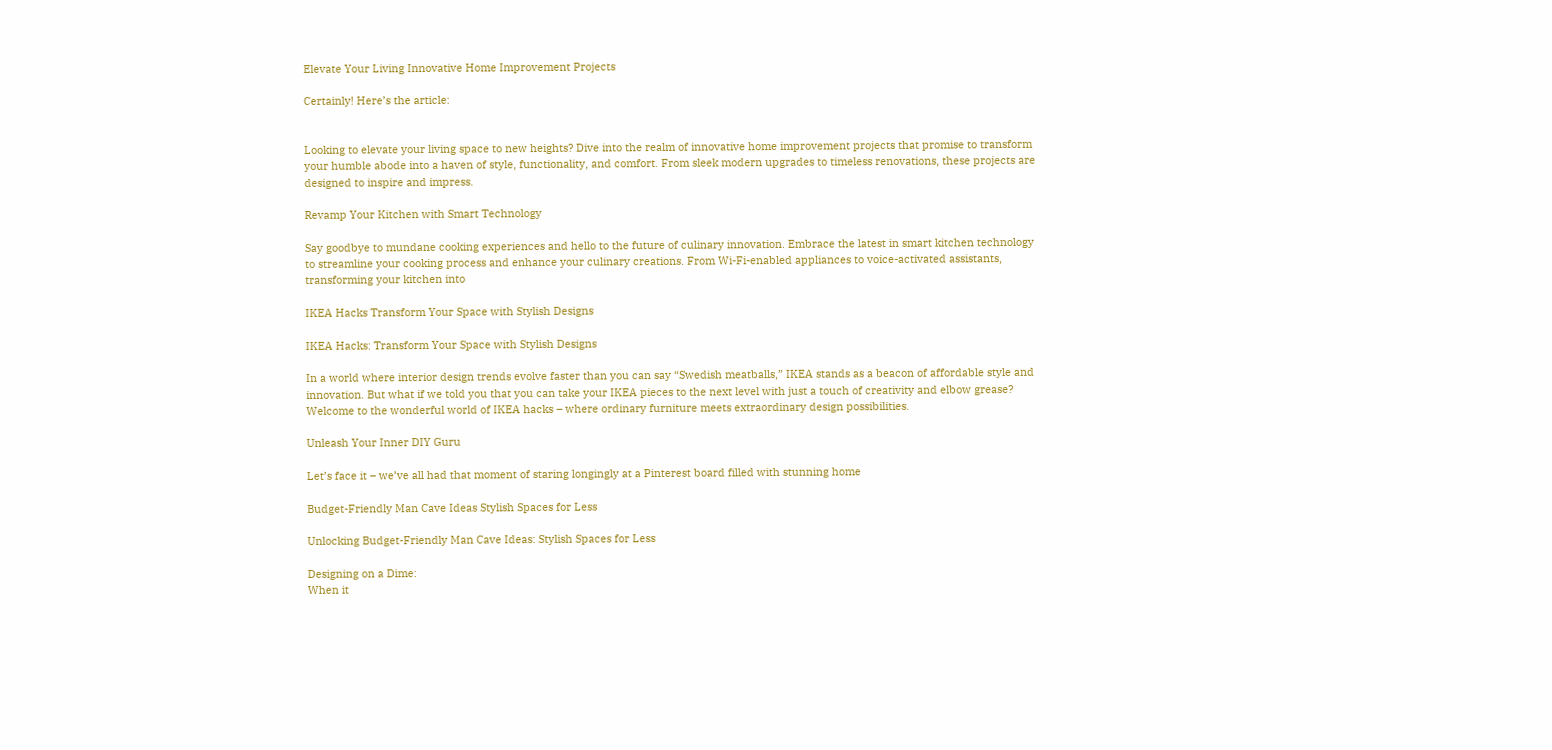Elevate Your Living Innovative Home Improvement Projects

Certainly! Here’s the article:


Looking to elevate your living space to new heights? Dive into the realm of innovative home improvement projects that promise to transform your humble abode into a haven of style, functionality, and comfort. From sleek modern upgrades to timeless renovations, these projects are designed to inspire and impress.

Revamp Your Kitchen with Smart Technology

Say goodbye to mundane cooking experiences and hello to the future of culinary innovation. Embrace the latest in smart kitchen technology to streamline your cooking process and enhance your culinary creations. From Wi-Fi-enabled appliances to voice-activated assistants, transforming your kitchen into

IKEA Hacks Transform Your Space with Stylish Designs

IKEA Hacks: Transform Your Space with Stylish Designs

In a world where interior design trends evolve faster than you can say “Swedish meatballs,” IKEA stands as a beacon of affordable style and innovation. But what if we told you that you can take your IKEA pieces to the next level with just a touch of creativity and elbow grease? Welcome to the wonderful world of IKEA hacks – where ordinary furniture meets extraordinary design possibilities.

Unleash Your Inner DIY Guru

Let’s face it – we’ve all had that moment of staring longingly at a Pinterest board filled with stunning home

Budget-Friendly Man Cave Ideas Stylish Spaces for Less

Unlocking Budget-Friendly Man Cave Ideas: Stylish Spaces for Less

Designing on a Dime:
When it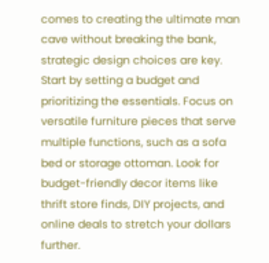comes to creating the ultimate man cave without breaking the bank, strategic design choices are key. Start by setting a budget and prioritizing the essentials. Focus on versatile furniture pieces that serve multiple functions, such as a sofa bed or storage ottoman. Look for budget-friendly decor items like thrift store finds, DIY projects, and online deals to stretch your dollars further.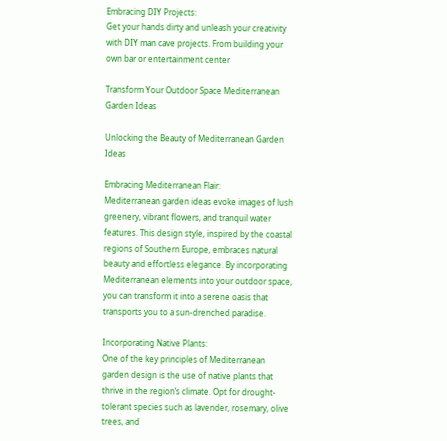Embracing DIY Projects:
Get your hands dirty and unleash your creativity with DIY man cave projects. From building your own bar or entertainment center

Transform Your Outdoor Space Mediterranean Garden Ideas

Unlocking the Beauty of Mediterranean Garden Ideas

Embracing Mediterranean Flair:
Mediterranean garden ideas evoke images of lush greenery, vibrant flowers, and tranquil water features. This design style, inspired by the coastal regions of Southern Europe, embraces natural beauty and effortless elegance. By incorporating Mediterranean elements into your outdoor space, you can transform it into a serene oasis that transports you to a sun-drenched paradise.

Incorporating Native Plants:
One of the key principles of Mediterranean garden design is the use of native plants that thrive in the region’s climate. Opt for drought-tolerant species such as lavender, rosemary, olive trees, and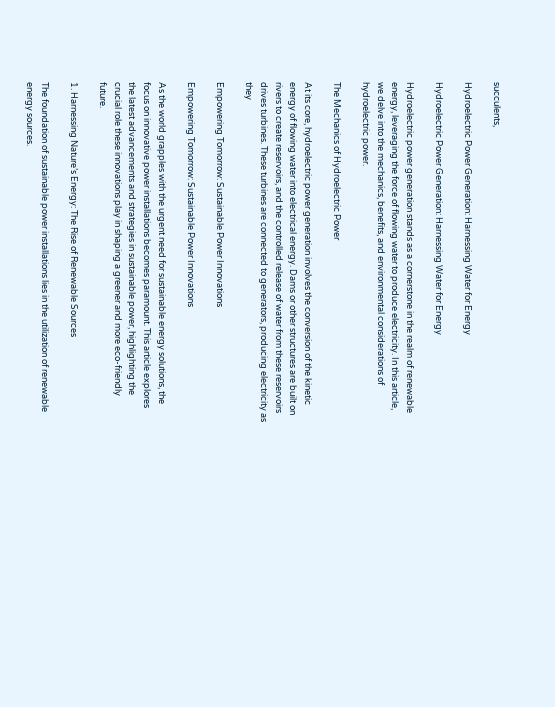succulents,

Hydroelectric Power Generation: Harnessing Water for Energy

Hydroelectric Power Generation: Harnessing Water for Energy

Hydroelectric power generation stands as a cornerstone in the realm of renewable energy, leveraging the force of flowing water to produce electricity. In this article, we delve into the mechanics, benefits, and environmental considerations of hydroelectric power.

The Mechanics of Hydroelectric Power

At its core, hydroelectric power generation involves the conversion of the kinetic energy of flowing water into electrical energy. Dams or other structures are built on rivers to create reservoirs, and the controlled release of water from these reservoirs drives turbines. These turbines are connected to generators, producing electricity as they

Empowering Tomorrow: Sustainable Power Innovations

Empowering Tomorrow: Sustainable Power Innovations

As the world grapples with the urgent need for sustainable energy solutions, the focus on innovative power installations becomes paramount. This article explores the latest advancements and strategies in sustainable power, highlighting the crucial role these innovations play in shaping a greener and more eco-friendly future.

1. Harnessing Nature’s Energy: The Rise of Renewable Sources

The foundation of sustainable power installations lies in the utilization of renewable energy sources.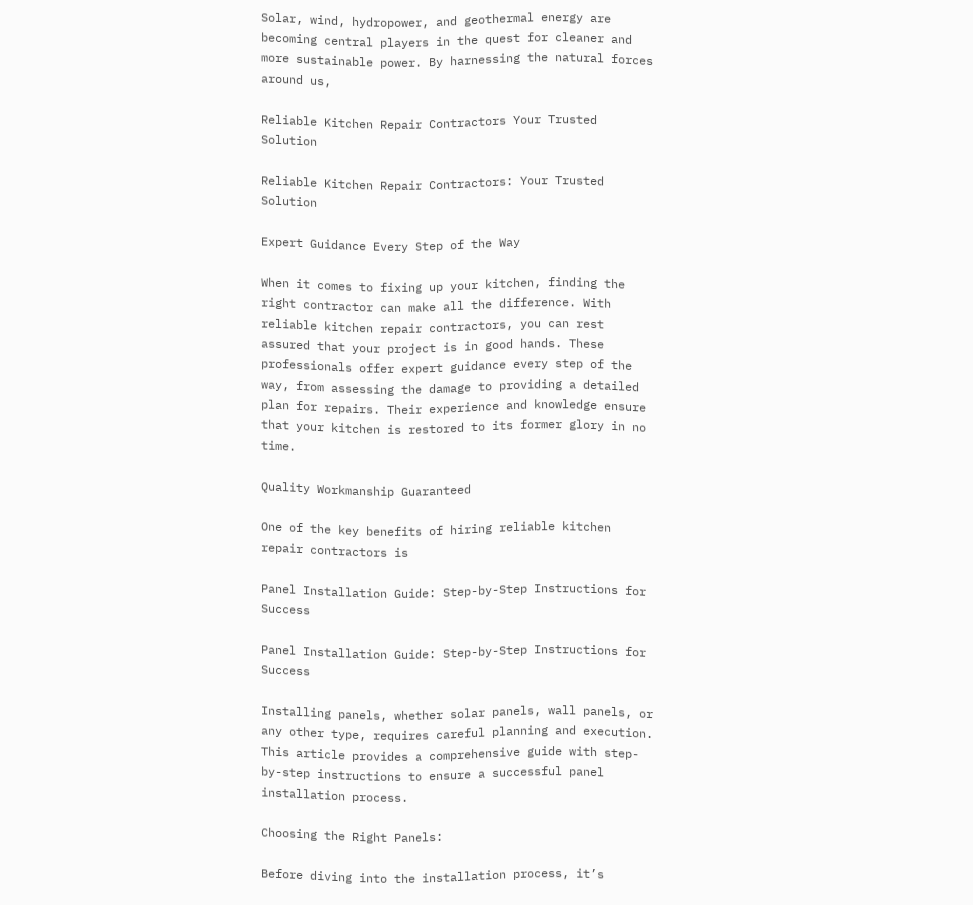Solar, wind, hydropower, and geothermal energy are becoming central players in the quest for cleaner and more sustainable power. By harnessing the natural forces around us,

Reliable Kitchen Repair Contractors Your Trusted Solution

Reliable Kitchen Repair Contractors: Your Trusted Solution

Expert Guidance Every Step of the Way

When it comes to fixing up your kitchen, finding the right contractor can make all the difference. With reliable kitchen repair contractors, you can rest assured that your project is in good hands. These professionals offer expert guidance every step of the way, from assessing the damage to providing a detailed plan for repairs. Their experience and knowledge ensure that your kitchen is restored to its former glory in no time.

Quality Workmanship Guaranteed

One of the key benefits of hiring reliable kitchen repair contractors is

Panel Installation Guide: Step-by-Step Instructions for Success

Panel Installation Guide: Step-by-Step Instructions for Success

Installing panels, whether solar panels, wall panels, or any other type, requires careful planning and execution. This article provides a comprehensive guide with step-by-step instructions to ensure a successful panel installation process.

Choosing the Right Panels:

Before diving into the installation process, it’s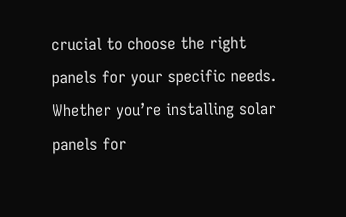crucial to choose the right panels for your specific needs. Whether you’re installing solar panels for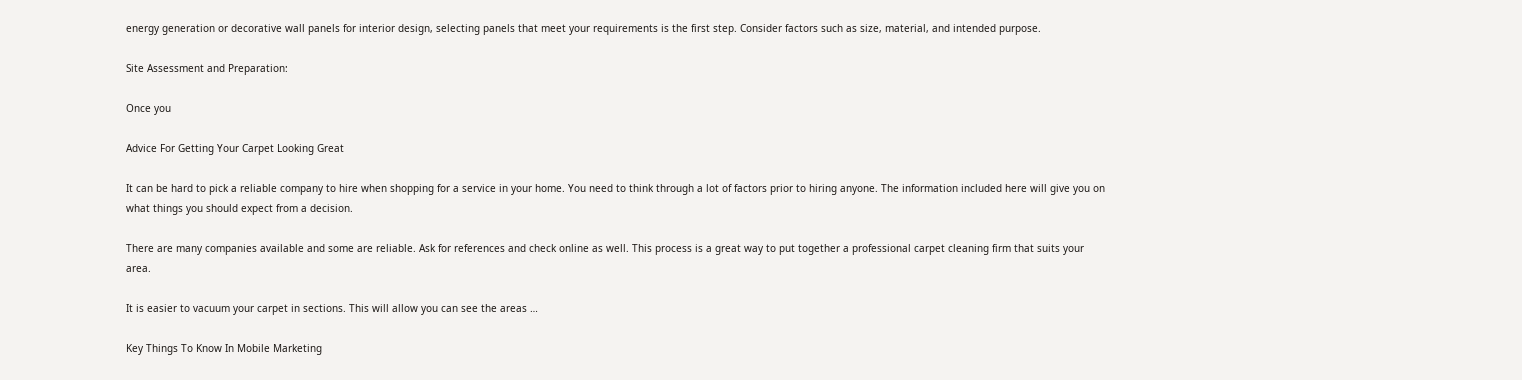energy generation or decorative wall panels for interior design, selecting panels that meet your requirements is the first step. Consider factors such as size, material, and intended purpose.

Site Assessment and Preparation:

Once you

Advice For Getting Your Carpet Looking Great

It can be hard to pick a reliable company to hire when shopping for a service in your home. You need to think through a lot of factors prior to hiring anyone. The information included here will give you on what things you should expect from a decision.

There are many companies available and some are reliable. Ask for references and check online as well. This process is a great way to put together a professional carpet cleaning firm that suits your area.

It is easier to vacuum your carpet in sections. This will allow you can see the areas …

Key Things To Know In Mobile Marketing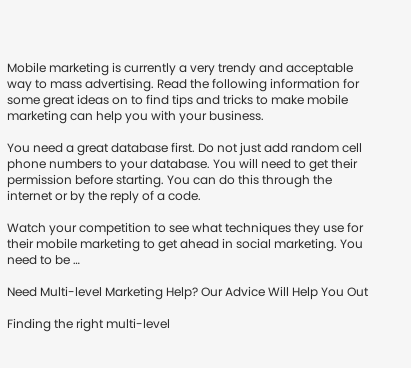Mobile marketing is currently a very trendy and acceptable way to mass advertising. Read the following information for some great ideas on to find tips and tricks to make mobile marketing can help you with your business.

You need a great database first. Do not just add random cell phone numbers to your database. You will need to get their permission before starting. You can do this through the internet or by the reply of a code.

Watch your competition to see what techniques they use for their mobile marketing to get ahead in social marketing. You need to be …

Need Multi-level Marketing Help? Our Advice Will Help You Out

Finding the right multi-level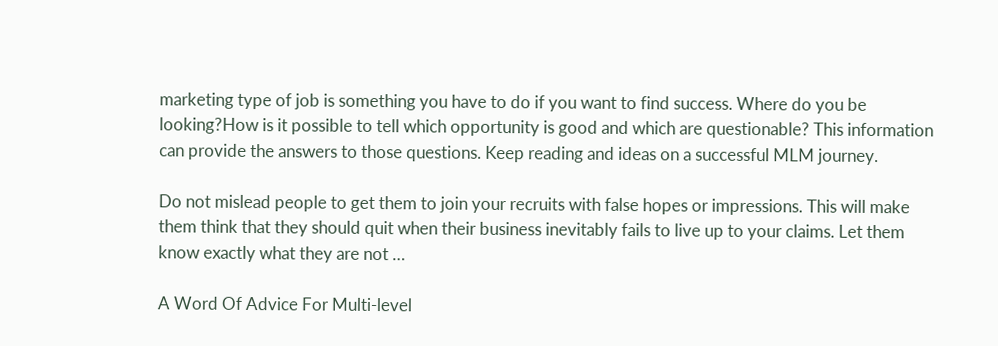marketing type of job is something you have to do if you want to find success. Where do you be looking?How is it possible to tell which opportunity is good and which are questionable? This information can provide the answers to those questions. Keep reading and ideas on a successful MLM journey.

Do not mislead people to get them to join your recruits with false hopes or impressions. This will make them think that they should quit when their business inevitably fails to live up to your claims. Let them know exactly what they are not …

A Word Of Advice For Multi-level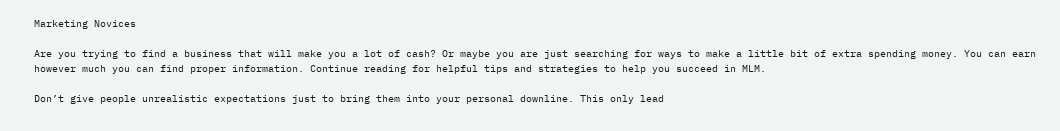Marketing Novices

Are you trying to find a business that will make you a lot of cash? Or maybe you are just searching for ways to make a little bit of extra spending money. You can earn however much you can find proper information. Continue reading for helpful tips and strategies to help you succeed in MLM.

Don’t give people unrealistic expectations just to bring them into your personal downline. This only lead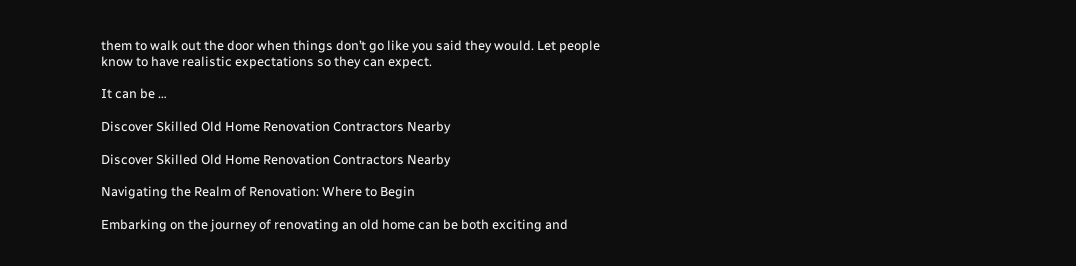them to walk out the door when things don’t go like you said they would. Let people know to have realistic expectations so they can expect.

It can be …

Discover Skilled Old Home Renovation Contractors Nearby

Discover Skilled Old Home Renovation Contractors Nearby

Navigating the Realm of Renovation: Where to Begin

Embarking on the journey of renovating an old home can be both exciting and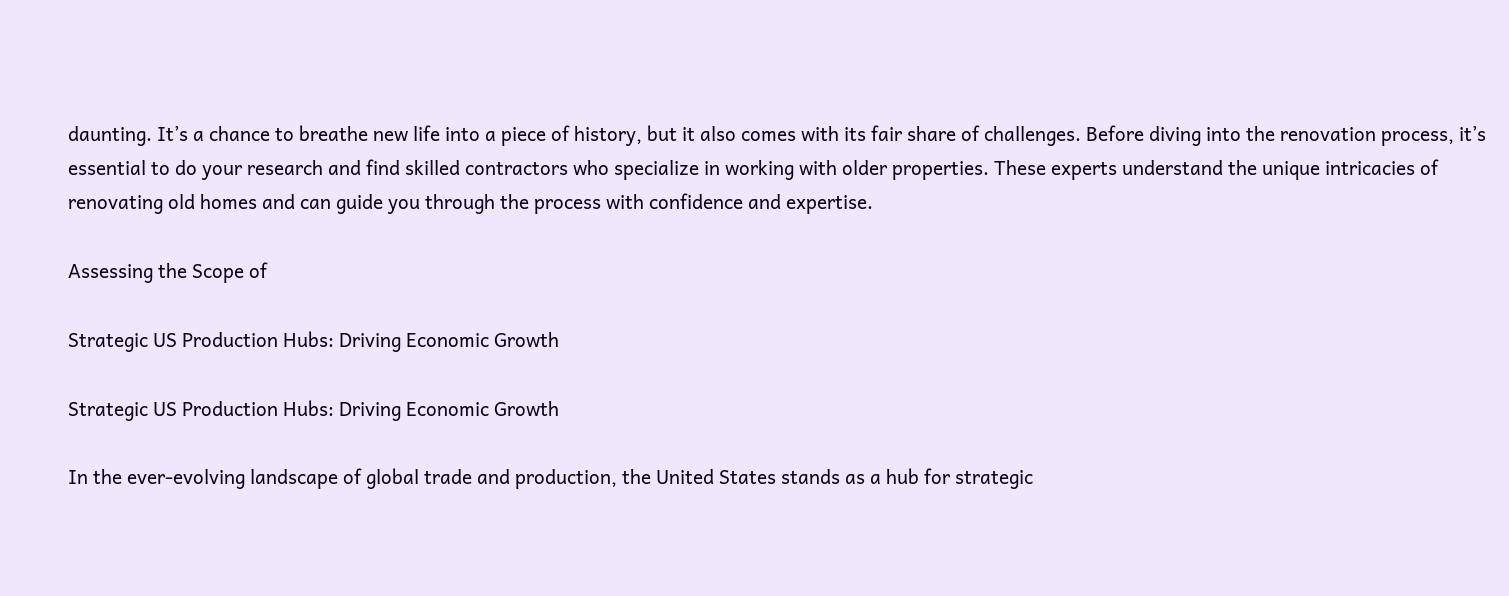daunting. It’s a chance to breathe new life into a piece of history, but it also comes with its fair share of challenges. Before diving into the renovation process, it’s essential to do your research and find skilled contractors who specialize in working with older properties. These experts understand the unique intricacies of renovating old homes and can guide you through the process with confidence and expertise.

Assessing the Scope of

Strategic US Production Hubs: Driving Economic Growth

Strategic US Production Hubs: Driving Economic Growth

In the ever-evolving landscape of global trade and production, the United States stands as a hub for strategic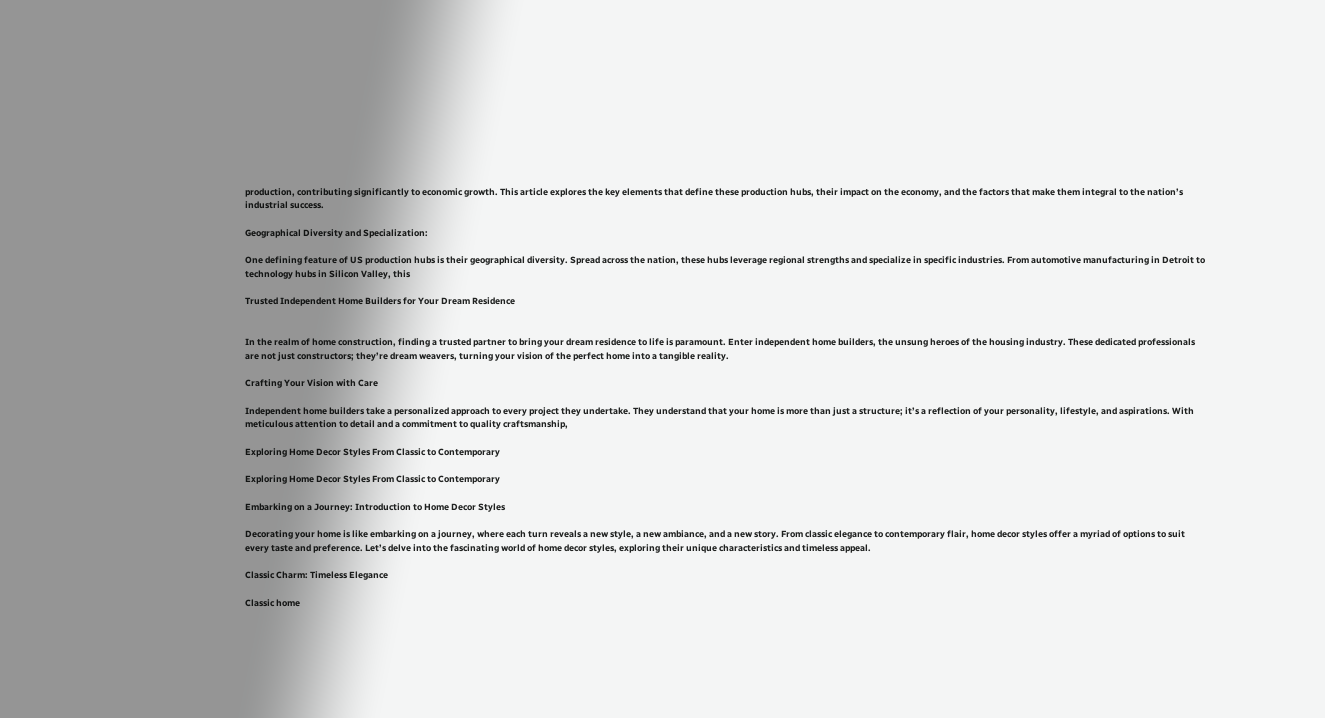production, contributing significantly to economic growth. This article explores the key elements that define these production hubs, their impact on the economy, and the factors that make them integral to the nation’s industrial success.

Geographical Diversity and Specialization:

One defining feature of US production hubs is their geographical diversity. Spread across the nation, these hubs leverage regional strengths and specialize in specific industries. From automotive manufacturing in Detroit to technology hubs in Silicon Valley, this

Trusted Independent Home Builders for Your Dream Residence


In the realm of home construction, finding a trusted partner to bring your dream residence to life is paramount. Enter independent home builders, the unsung heroes of the housing industry. These dedicated professionals are not just constructors; they’re dream weavers, turning your vision of the perfect home into a tangible reality.

Crafting Your Vision with Care

Independent home builders take a personalized approach to every project they undertake. They understand that your home is more than just a structure; it’s a reflection of your personality, lifestyle, and aspirations. With meticulous attention to detail and a commitment to quality craftsmanship,

Exploring Home Decor Styles From Classic to Contemporary

Exploring Home Decor Styles From Classic to Contemporary

Embarking on a Journey: Introduction to Home Decor Styles

Decorating your home is like embarking on a journey, where each turn reveals a new style, a new ambiance, and a new story. From classic elegance to contemporary flair, home decor styles offer a myriad of options to suit every taste and preference. Let’s delve into the fascinating world of home decor styles, exploring their unique characteristics and timeless appeal.

Classic Charm: Timeless Elegance

Classic home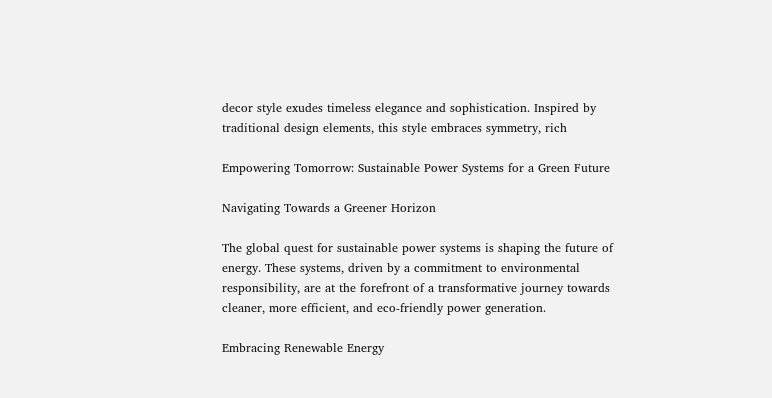decor style exudes timeless elegance and sophistication. Inspired by traditional design elements, this style embraces symmetry, rich

Empowering Tomorrow: Sustainable Power Systems for a Green Future

Navigating Towards a Greener Horizon

The global quest for sustainable power systems is shaping the future of energy. These systems, driven by a commitment to environmental responsibility, are at the forefront of a transformative journey towards cleaner, more efficient, and eco-friendly power generation.

Embracing Renewable Energy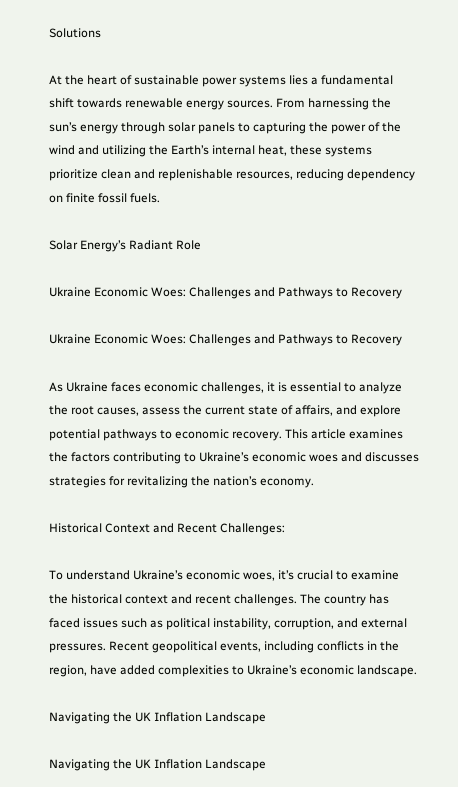Solutions

At the heart of sustainable power systems lies a fundamental shift towards renewable energy sources. From harnessing the sun’s energy through solar panels to capturing the power of the wind and utilizing the Earth’s internal heat, these systems prioritize clean and replenishable resources, reducing dependency on finite fossil fuels.

Solar Energy’s Radiant Role

Ukraine Economic Woes: Challenges and Pathways to Recovery

Ukraine Economic Woes: Challenges and Pathways to Recovery

As Ukraine faces economic challenges, it is essential to analyze the root causes, assess the current state of affairs, and explore potential pathways to economic recovery. This article examines the factors contributing to Ukraine’s economic woes and discusses strategies for revitalizing the nation’s economy.

Historical Context and Recent Challenges:

To understand Ukraine’s economic woes, it’s crucial to examine the historical context and recent challenges. The country has faced issues such as political instability, corruption, and external pressures. Recent geopolitical events, including conflicts in the region, have added complexities to Ukraine’s economic landscape.

Navigating the UK Inflation Landscape

Navigating the UK Inflation Landscape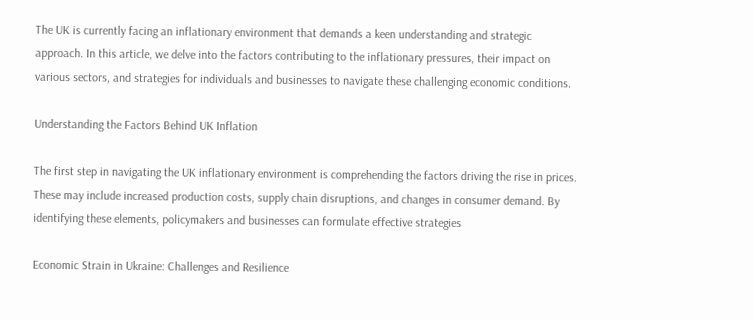The UK is currently facing an inflationary environment that demands a keen understanding and strategic approach. In this article, we delve into the factors contributing to the inflationary pressures, their impact on various sectors, and strategies for individuals and businesses to navigate these challenging economic conditions.

Understanding the Factors Behind UK Inflation

The first step in navigating the UK inflationary environment is comprehending the factors driving the rise in prices. These may include increased production costs, supply chain disruptions, and changes in consumer demand. By identifying these elements, policymakers and businesses can formulate effective strategies

Economic Strain in Ukraine: Challenges and Resilience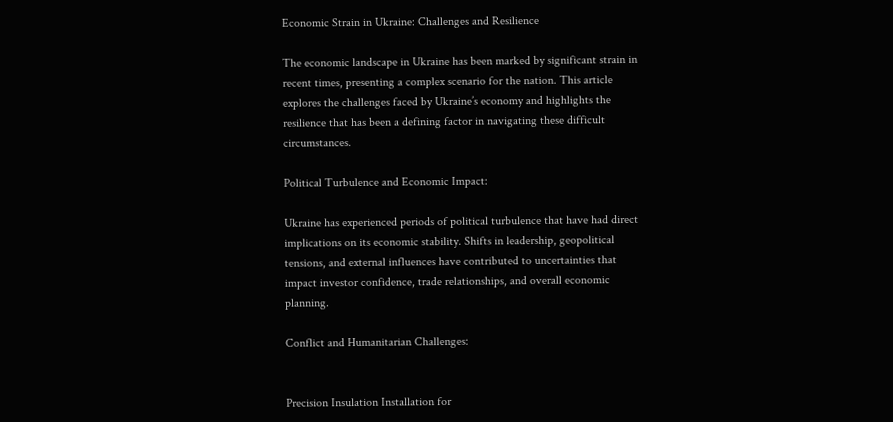Economic Strain in Ukraine: Challenges and Resilience

The economic landscape in Ukraine has been marked by significant strain in recent times, presenting a complex scenario for the nation. This article explores the challenges faced by Ukraine’s economy and highlights the resilience that has been a defining factor in navigating these difficult circumstances.

Political Turbulence and Economic Impact:

Ukraine has experienced periods of political turbulence that have had direct implications on its economic stability. Shifts in leadership, geopolitical tensions, and external influences have contributed to uncertainties that impact investor confidence, trade relationships, and overall economic planning.

Conflict and Humanitarian Challenges:


Precision Insulation Installation for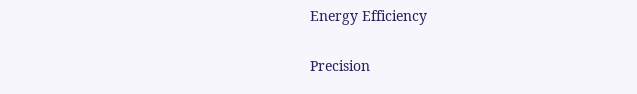Energy Efficiency

Precision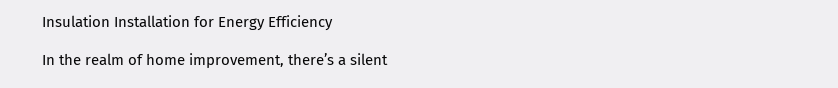Insulation Installation for Energy Efficiency

In the realm of home improvement, there’s a silent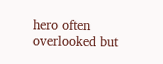hero often overlooked but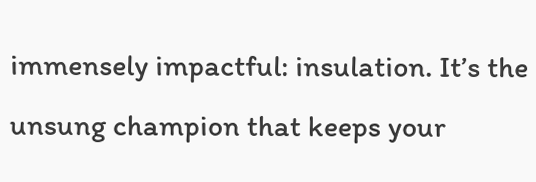immensely impactful: insulation. It’s the unsung champion that keeps your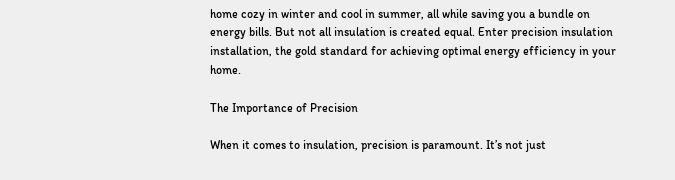home cozy in winter and cool in summer, all while saving you a bundle on energy bills. But not all insulation is created equal. Enter precision insulation installation, the gold standard for achieving optimal energy efficiency in your home.

The Importance of Precision

When it comes to insulation, precision is paramount. It’s not just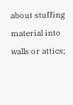about stuffing material into walls or attics;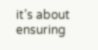it’s about ensuring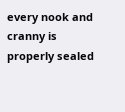every nook and cranny is properly sealed